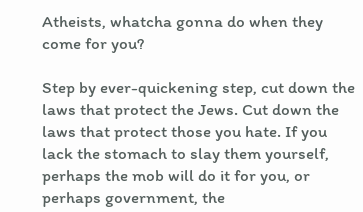Atheists, whatcha gonna do when they come for you?

Step by ever-quickening step, cut down the laws that protect the Jews. Cut down the laws that protect those you hate. If you lack the stomach to slay them yourself, perhaps the mob will do it for you, or perhaps government, the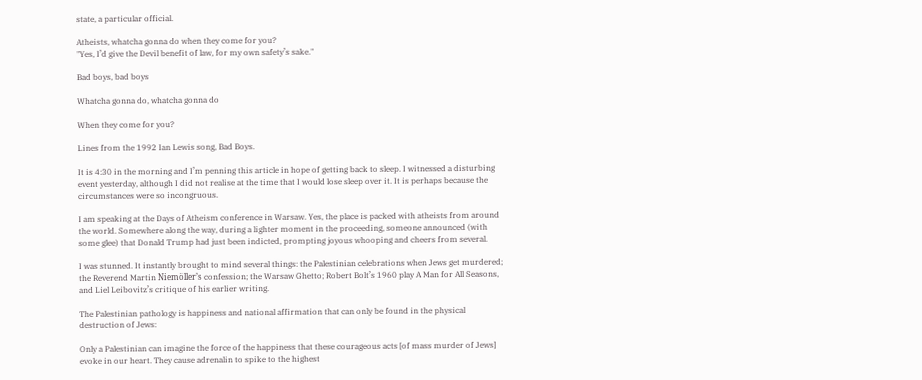state, a particular official.

Atheists, whatcha gonna do when they come for you?
"Yes, I’d give the Devil benefit of law, for my own safety’s sake."

Bad boys, bad boys

Whatcha gonna do, whatcha gonna do

When they come for you?

Lines from the 1992 Ian Lewis song, Bad Boys.

It is 4:30 in the morning and I’m penning this article in hope of getting back to sleep. I witnessed a disturbing event yesterday, although I did not realise at the time that I would lose sleep over it. It is perhaps because the circumstances were so incongruous.

I am speaking at the Days of Atheism conference in Warsaw. Yes, the place is packed with atheists from around the world. Somewhere along the way, during a lighter moment in the proceeding, someone announced (with some glee) that Donald Trump had just been indicted, prompting joyous whooping and cheers from several.

I was stunned. It instantly brought to mind several things: the Palestinian celebrations when Jews get murdered; the Reverend Martin Niemöller’s confession; the Warsaw Ghetto; Robert Bolt’s 1960 play A Man for All Seasons, and Liel Leibovitz’s critique of his earlier writing.

The Palestinian pathology is happiness and national affirmation that can only be found in the physical destruction of Jews:

Only a Palestinian can imagine the force of the happiness that these courageous acts [of mass murder of Jews] evoke in our heart. They cause adrenalin to spike to the highest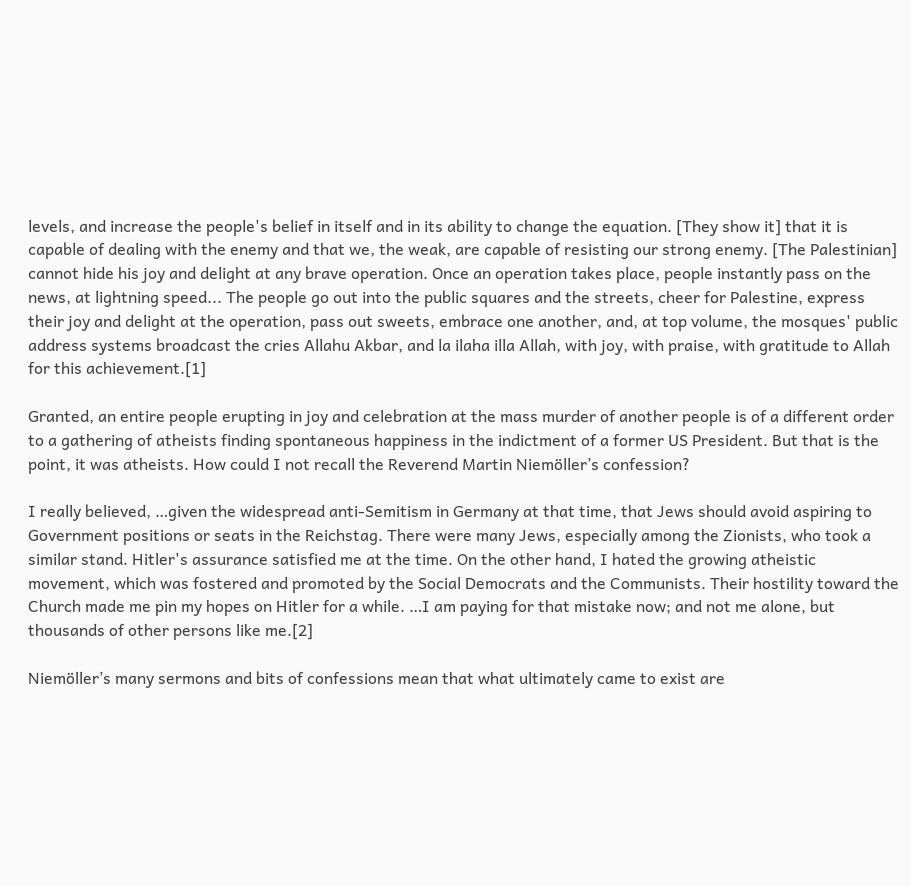levels, and increase the people's belief in itself and in its ability to change the equation. [They show it] that it is capable of dealing with the enemy and that we, the weak, are capable of resisting our strong enemy. [The Palestinian] cannot hide his joy and delight at any brave operation. Once an operation takes place, people instantly pass on the news, at lightning speed... The people go out into the public squares and the streets, cheer for Palestine, express their joy and delight at the operation, pass out sweets, embrace one another, and, at top volume, the mosques' public address systems broadcast the cries Allahu Akbar, and la ilaha illa Allah, with joy, with praise, with gratitude to Allah for this achievement.[1]

Granted, an entire people erupting in joy and celebration at the mass murder of another people is of a different order to a gathering of atheists finding spontaneous happiness in the indictment of a former US President. But that is the point, it was atheists. How could I not recall the Reverend Martin Niemöller’s confession?

I really believed, …given the widespread anti-Semitism in Germany at that time, that Jews should avoid aspiring to Government positions or seats in the Reichstag. There were many Jews, especially among the Zionists, who took a similar stand. Hitler's assurance satisfied me at the time. On the other hand, I hated the growing atheistic movement, which was fostered and promoted by the Social Democrats and the Communists. Their hostility toward the Church made me pin my hopes on Hitler for a while. …I am paying for that mistake now; and not me alone, but thousands of other persons like me.[2]

Niemöller’s many sermons and bits of confessions mean that what ultimately came to exist are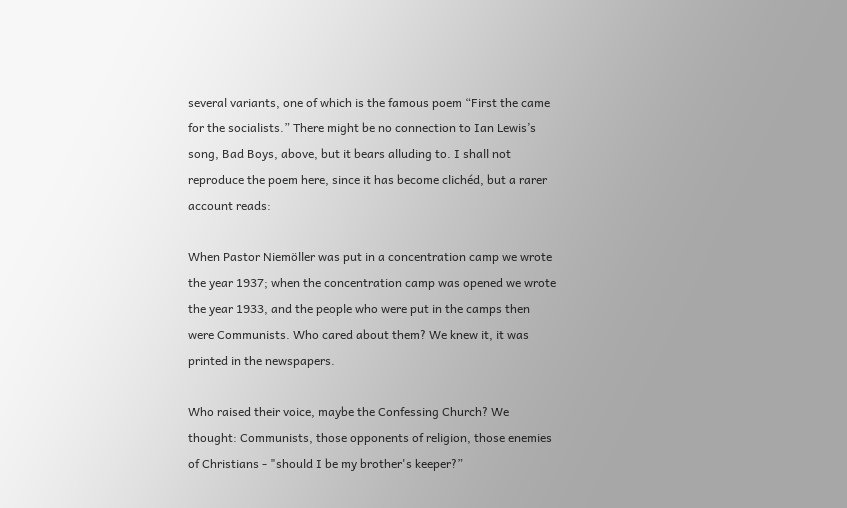several variants, one of which is the famous poem “First the came for the socialists.” There might be no connection to Ian Lewis’s song, Bad Boys, above, but it bears alluding to. I shall not reproduce the poem here, since it has become clichéd, but a rarer account reads:

When Pastor Niemöller was put in a concentration camp we wrote the year 1937; when the concentration camp was opened we wrote the year 1933, and the people who were put in the camps then were Communists. Who cared about them? We knew it, it was printed in the newspapers.

Who raised their voice, maybe the Confessing Church? We thought: Communists, those opponents of religion, those enemies of Christians - "should I be my brother's keeper?”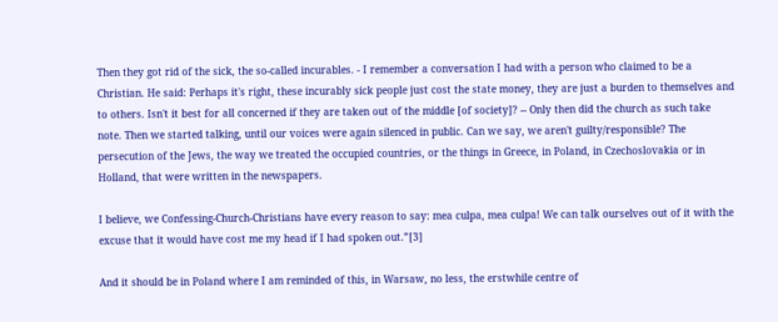Then they got rid of the sick, the so-called incurables. - I remember a conversation I had with a person who claimed to be a Christian. He said: Perhaps it's right, these incurably sick people just cost the state money, they are just a burden to themselves and to others. Isn't it best for all concerned if they are taken out of the middle [of society]? -- Only then did the church as such take note. Then we started talking, until our voices were again silenced in public. Can we say, we aren't guilty/responsible? The persecution of the Jews, the way we treated the occupied countries, or the things in Greece, in Poland, in Czechoslovakia or in Holland, that were written in the newspapers.

I believe, we Confessing-Church-Christians have every reason to say: mea culpa, mea culpa! We can talk ourselves out of it with the excuse that it would have cost me my head if I had spoken out.”[3]

And it should be in Poland where I am reminded of this, in Warsaw, no less, the erstwhile centre of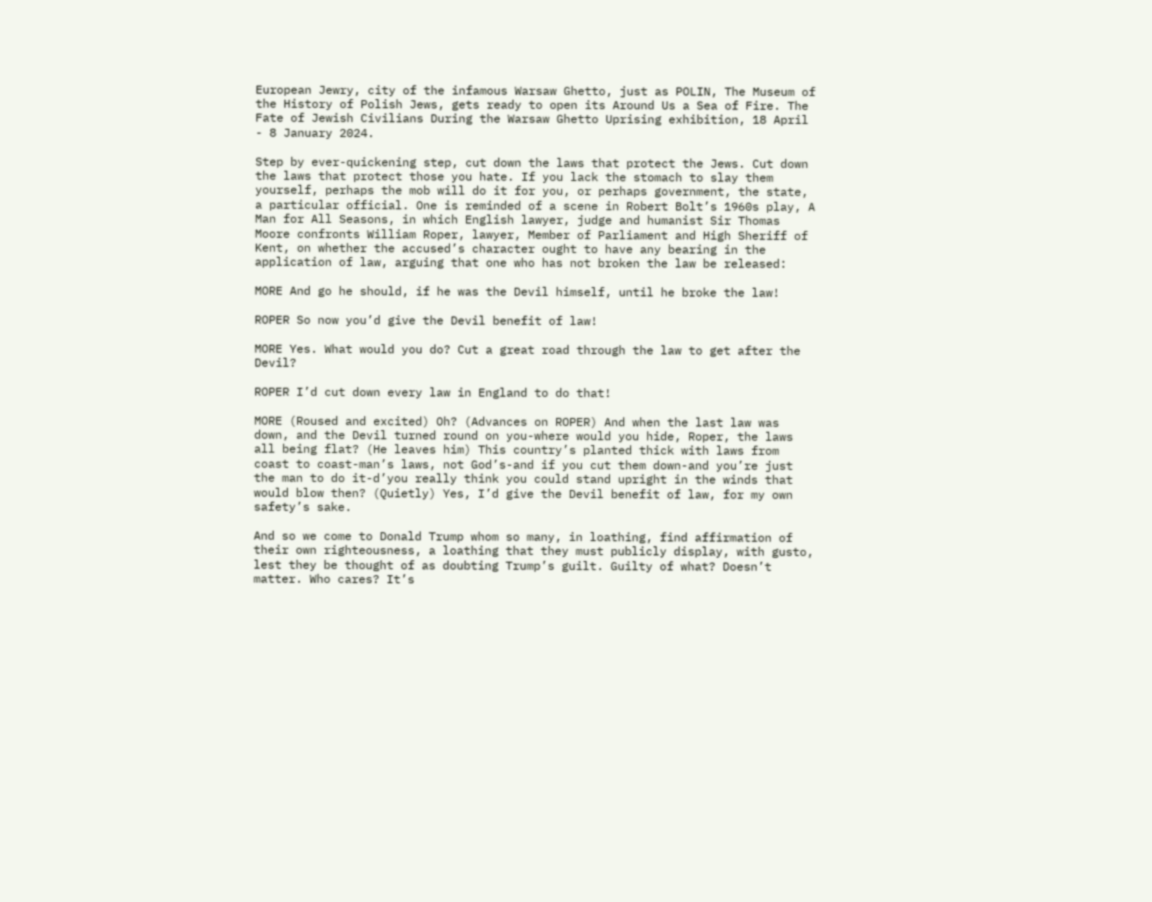European Jewry, city of the infamous Warsaw Ghetto, just as POLIN, The Museum of the History of Polish Jews, gets ready to open its Around Us a Sea of Fire. The Fate of Jewish Civilians During the Warsaw Ghetto Uprising exhibition, 18 April - 8 January 2024.

Step by ever-quickening step, cut down the laws that protect the Jews. Cut down the laws that protect those you hate. If you lack the stomach to slay them yourself, perhaps the mob will do it for you, or perhaps government, the state, a particular official. One is reminded of a scene in Robert Bolt’s 1960s play, A Man for All Seasons, in which English lawyer, judge and humanist Sir Thomas Moore confronts William Roper, lawyer, Member of Parliament and High Sheriff of Kent, on whether the accused’s character ought to have any bearing in the application of law, arguing that one who has not broken the law be released:

MORE And go he should, if he was the Devil himself, until he broke the law!

ROPER So now you’d give the Devil benefit of law!

MORE Yes. What would you do? Cut a great road through the law to get after the Devil?

ROPER I’d cut down every law in England to do that!

MORE (Roused and excited) Oh? (Advances on ROPER) And when the last law was down, and the Devil turned round on you-where would you hide, Roper, the laws all being flat? (He leaves him) This country’s planted thick with laws from coast to coast-man’s laws, not God’s-and if you cut them down-and you’re just the man to do it-d’you really think you could stand upright in the winds that would blow then? (Quietly) Yes, I’d give the Devil benefit of law, for my own safety’s sake.

And so we come to Donald Trump whom so many, in loathing, find affirmation of their own righteousness, a loathing that they must publicly display, with gusto, lest they be thought of as doubting Trump’s guilt. Guilty of what? Doesn’t matter. Who cares? It’s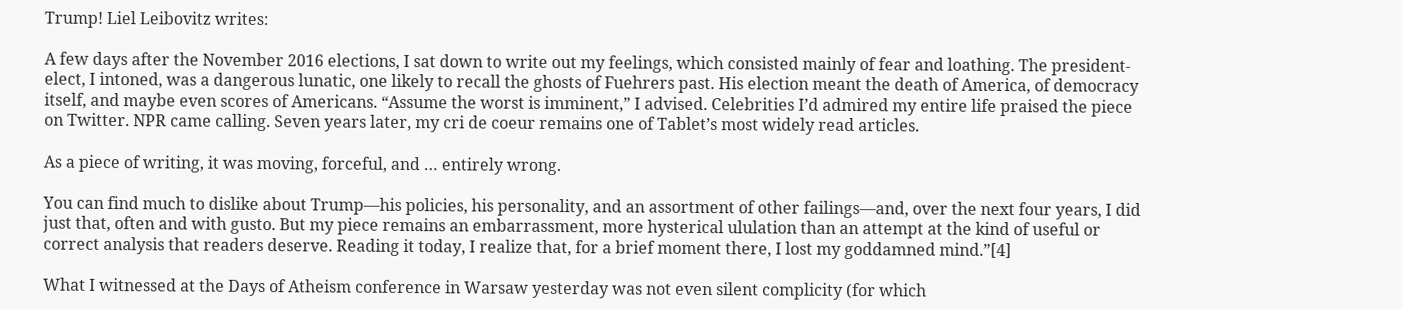Trump! Liel Leibovitz writes:

A few days after the November 2016 elections, I sat down to write out my feelings, which consisted mainly of fear and loathing. The president-elect, I intoned, was a dangerous lunatic, one likely to recall the ghosts of Fuehrers past. His election meant the death of America, of democracy itself, and maybe even scores of Americans. “Assume the worst is imminent,” I advised. Celebrities I’d admired my entire life praised the piece on Twitter. NPR came calling. Seven years later, my cri de coeur remains one of Tablet’s most widely read articles.

As a piece of writing, it was moving, forceful, and … entirely wrong.

You can find much to dislike about Trump—his policies, his personality, and an assortment of other failings—and, over the next four years, I did just that, often and with gusto. But my piece remains an embarrassment, more hysterical ululation than an attempt at the kind of useful or correct analysis that readers deserve. Reading it today, I realize that, for a brief moment there, I lost my goddamned mind.”[4]

What I witnessed at the Days of Atheism conference in Warsaw yesterday was not even silent complicity (for which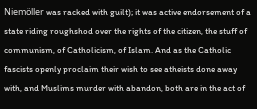Niemöller was racked with guilt); it was active endorsement of a state riding roughshod over the rights of the citizen, the stuff of communism, of Catholicism, of Islam. And as the Catholic fascists openly proclaim their wish to see atheists done away with, and Muslims murder with abandon, both are in the act of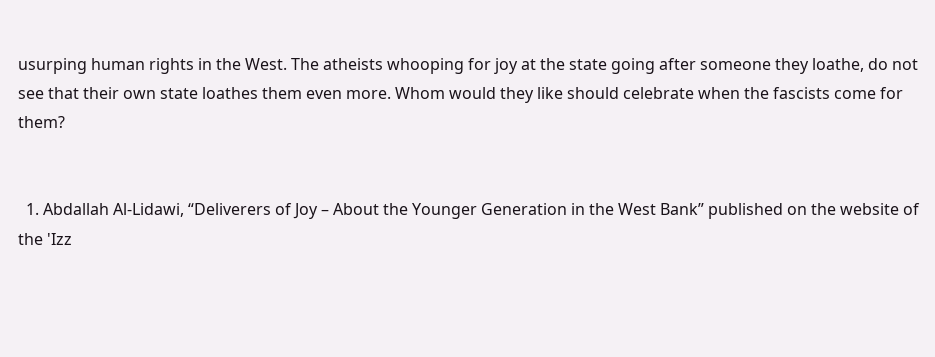usurping human rights in the West. The atheists whooping for joy at the state going after someone they loathe, do not see that their own state loathes them even more. Whom would they like should celebrate when the fascists come for them?


  1. Abdallah Al-Lidawi, “Deliverers of Joy – About the Younger Generation in the West Bank” published on the website of the 'Izz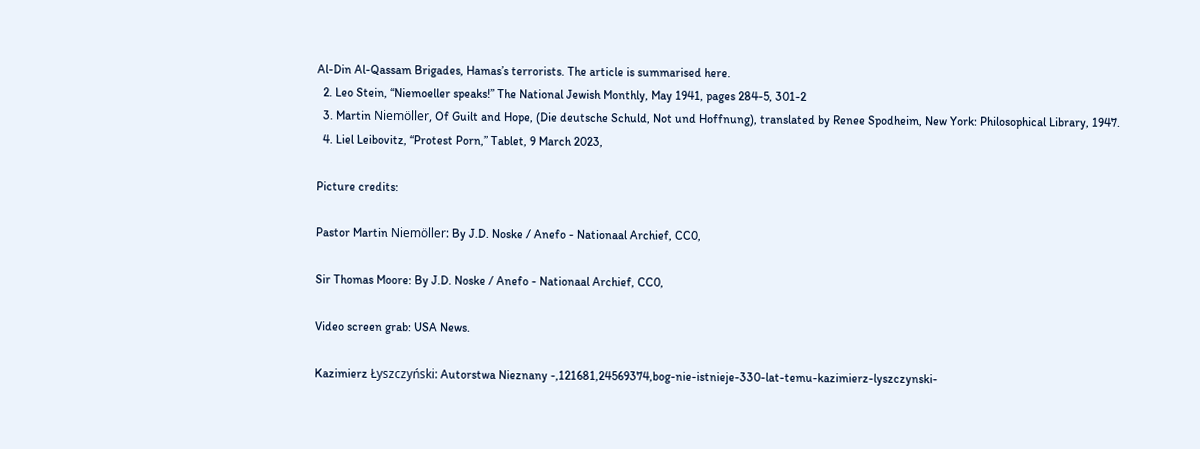Al-Din Al-Qassam Brigades, Hamas’s terrorists. The article is summarised here.
  2. Leo Stein, “Niemoeller speaks!” The National Jewish Monthly, May 1941, pages 284-5, 301-2
  3. Martin Niemöller, Of Guilt and Hope, (Die deutsche Schuld, Not und Hoffnung), translated by Renee Spodheim, New York: Philosophical Library, 1947.
  4. Liel Leibovitz, “Protest Porn,” Tablet, 9 March 2023,

Picture credits:

Pastor Martin Niemöller: By J.D. Noske / Anefo - Nationaal Archief, CC0,

Sir Thomas Moore: By J.D. Noske / Anefo - Nationaal Archief, CC0,

Video screen grab: USA News.

Kazimierz Łyszczyński: Autorstwa Nieznany -,121681,24569374,bog-nie-istnieje-330-lat-temu-kazimierz-lyszczynski-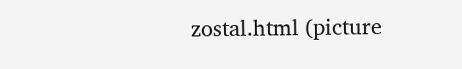zostal.html (picture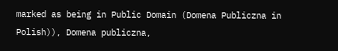marked as being in Public Domain (Domena Publiczna in Polish)), Domena publiczna,